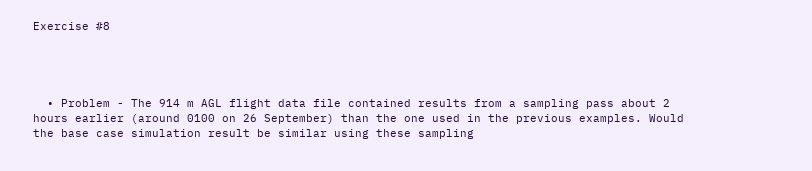Exercise #8




  • Problem - The 914 m AGL flight data file contained results from a sampling pass about 2 hours earlier (around 0100 on 26 September) than the one used in the previous examples. Would the base case simulation result be similar using these sampling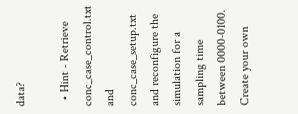data?

  • Hint - Retrieve conc_case_control.txt and conc_case_setup.txt and reconfigure the simulation for a sampling time between 0000-0100. Create your own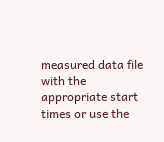measured data file with the appropriate start times or use the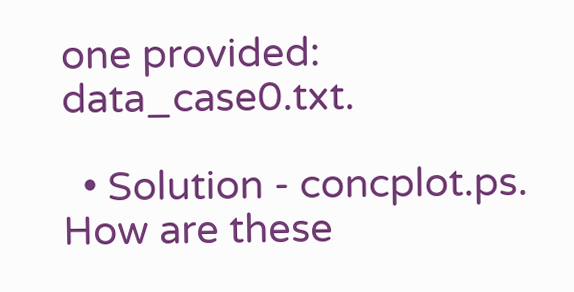one provided: data_case0.txt.

  • Solution - concplot.ps. How are these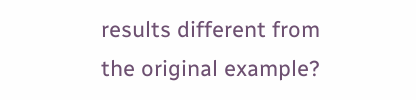results different from the original example?